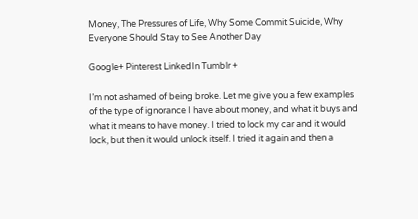Money, The Pressures of Life, Why Some Commit Suicide, Why Everyone Should Stay to See Another Day

Google+ Pinterest LinkedIn Tumblr +

I’m not ashamed of being broke. Let me give you a few examples of the type of ignorance I have about money, and what it buys and what it means to have money. I tried to lock my car and it would lock, but then it would unlock itself. I tried it again and then a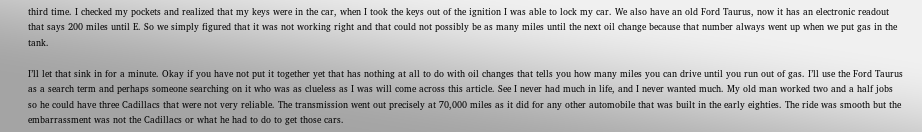third time. I checked my pockets and realized that my keys were in the car, when I took the keys out of the ignition I was able to lock my car. We also have an old Ford Taurus, now it has an electronic readout that says 200 miles until E. So we simply figured that it was not working right and that could not possibly be as many miles until the next oil change because that number always went up when we put gas in the tank.

I’ll let that sink in for a minute. Okay if you have not put it together yet that has nothing at all to do with oil changes that tells you how many miles you can drive until you run out of gas. I’ll use the Ford Taurus as a search term and perhaps someone searching on it who was as clueless as I was will come across this article. See I never had much in life, and I never wanted much. My old man worked two and a half jobs so he could have three Cadillacs that were not very reliable. The transmission went out precisely at 70,000 miles as it did for any other automobile that was built in the early eighties. The ride was smooth but the embarrassment was not the Cadillacs or what he had to do to get those cars.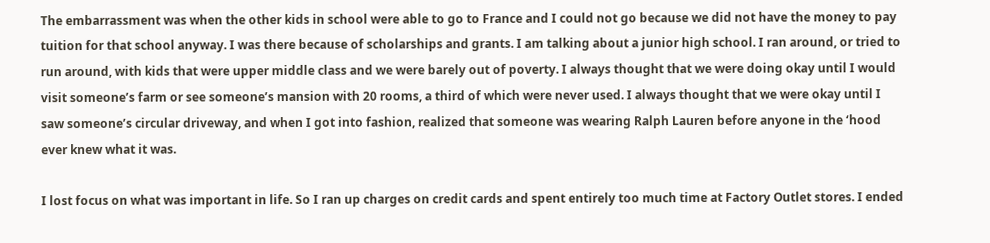The embarrassment was when the other kids in school were able to go to France and I could not go because we did not have the money to pay tuition for that school anyway. I was there because of scholarships and grants. I am talking about a junior high school. I ran around, or tried to run around, with kids that were upper middle class and we were barely out of poverty. I always thought that we were doing okay until I would visit someone’s farm or see someone’s mansion with 20 rooms, a third of which were never used. I always thought that we were okay until I saw someone’s circular driveway, and when I got into fashion, realized that someone was wearing Ralph Lauren before anyone in the ‘hood ever knew what it was.

I lost focus on what was important in life. So I ran up charges on credit cards and spent entirely too much time at Factory Outlet stores. I ended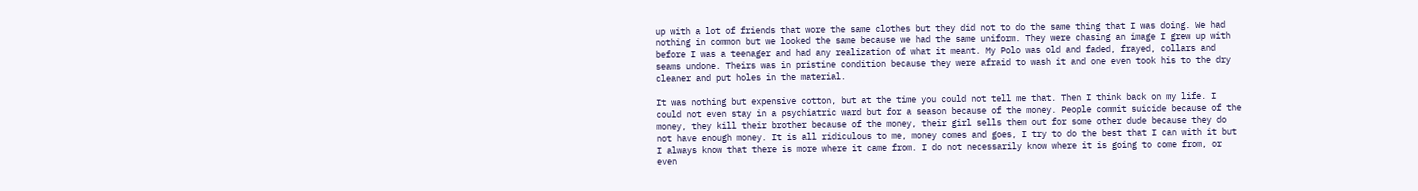up with a lot of friends that wore the same clothes but they did not to do the same thing that I was doing. We had nothing in common but we looked the same because we had the same uniform. They were chasing an image I grew up with before I was a teenager and had any realization of what it meant. My Polo was old and faded, frayed, collars and seams undone. Theirs was in pristine condition because they were afraid to wash it and one even took his to the dry cleaner and put holes in the material.

It was nothing but expensive cotton, but at the time you could not tell me that. Then I think back on my life. I could not even stay in a psychiatric ward but for a season because of the money. People commit suicide because of the money, they kill their brother because of the money, their girl sells them out for some other dude because they do not have enough money. It is all ridiculous to me, money comes and goes, I try to do the best that I can with it but I always know that there is more where it came from. I do not necessarily know where it is going to come from, or even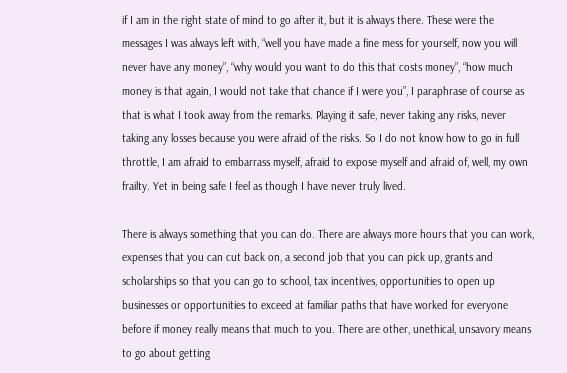if I am in the right state of mind to go after it, but it is always there. These were the messages I was always left with, “well you have made a fine mess for yourself, now you will never have any money”, “why would you want to do this that costs money”, “how much money is that again, I would not take that chance if I were you”, I paraphrase of course as that is what I took away from the remarks. Playing it safe, never taking any risks, never taking any losses because you were afraid of the risks. So I do not know how to go in full throttle, I am afraid to embarrass myself, afraid to expose myself and afraid of, well, my own frailty. Yet in being safe I feel as though I have never truly lived.

There is always something that you can do. There are always more hours that you can work, expenses that you can cut back on, a second job that you can pick up, grants and scholarships so that you can go to school, tax incentives, opportunities to open up businesses or opportunities to exceed at familiar paths that have worked for everyone before if money really means that much to you. There are other, unethical, unsavory means to go about getting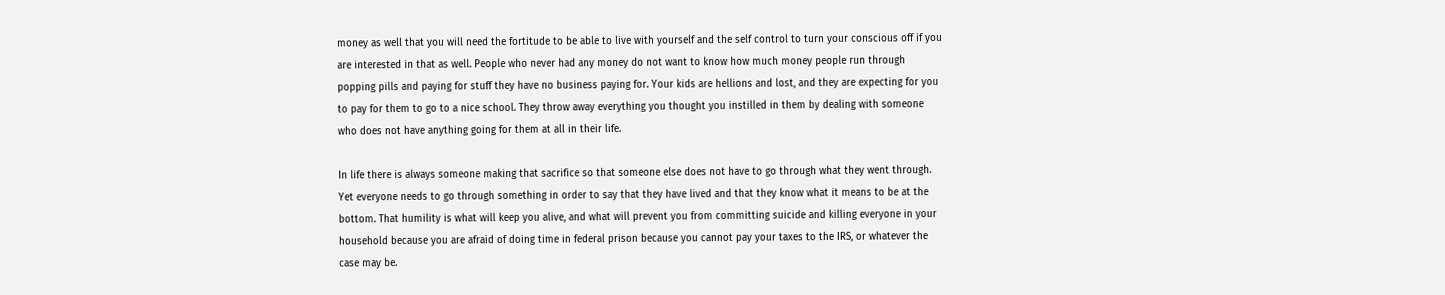money as well that you will need the fortitude to be able to live with yourself and the self control to turn your conscious off if you are interested in that as well. People who never had any money do not want to know how much money people run through popping pills and paying for stuff they have no business paying for. Your kids are hellions and lost, and they are expecting for you to pay for them to go to a nice school. They throw away everything you thought you instilled in them by dealing with someone who does not have anything going for them at all in their life.

In life there is always someone making that sacrifice so that someone else does not have to go through what they went through. Yet everyone needs to go through something in order to say that they have lived and that they know what it means to be at the bottom. That humility is what will keep you alive, and what will prevent you from committing suicide and killing everyone in your household because you are afraid of doing time in federal prison because you cannot pay your taxes to the IRS, or whatever the case may be.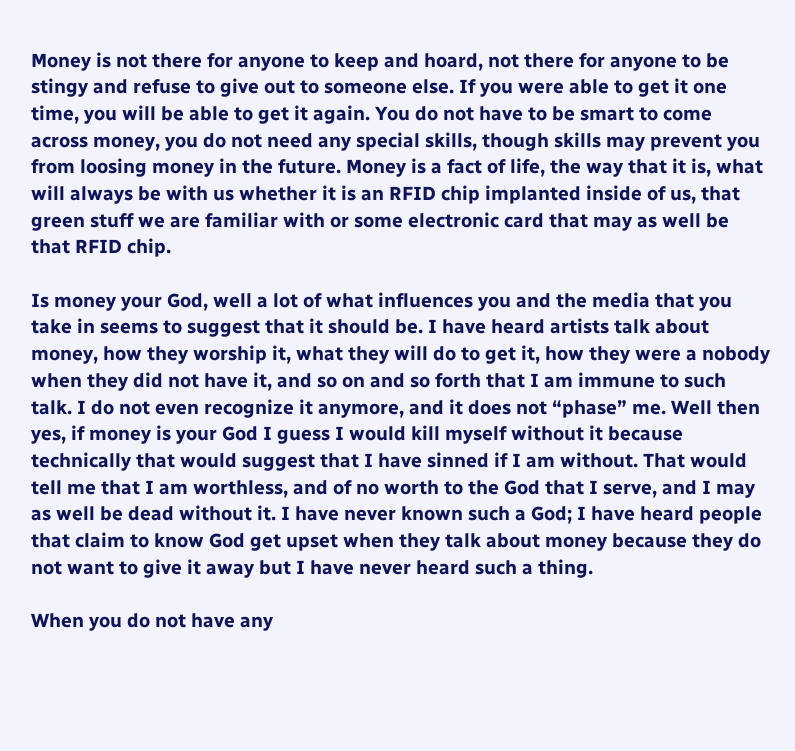Money is not there for anyone to keep and hoard, not there for anyone to be stingy and refuse to give out to someone else. If you were able to get it one time, you will be able to get it again. You do not have to be smart to come across money, you do not need any special skills, though skills may prevent you from loosing money in the future. Money is a fact of life, the way that it is, what will always be with us whether it is an RFID chip implanted inside of us, that green stuff we are familiar with or some electronic card that may as well be that RFID chip.

Is money your God, well a lot of what influences you and the media that you take in seems to suggest that it should be. I have heard artists talk about money, how they worship it, what they will do to get it, how they were a nobody when they did not have it, and so on and so forth that I am immune to such talk. I do not even recognize it anymore, and it does not “phase” me. Well then yes, if money is your God I guess I would kill myself without it because technically that would suggest that I have sinned if I am without. That would tell me that I am worthless, and of no worth to the God that I serve, and I may as well be dead without it. I have never known such a God; I have heard people that claim to know God get upset when they talk about money because they do not want to give it away but I have never heard such a thing.

When you do not have any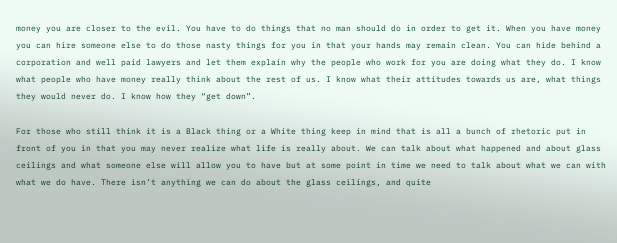money you are closer to the evil. You have to do things that no man should do in order to get it. When you have money you can hire someone else to do those nasty things for you in that your hands may remain clean. You can hide behind a corporation and well paid lawyers and let them explain why the people who work for you are doing what they do. I know what people who have money really think about the rest of us. I know what their attitudes towards us are, what things they would never do. I know how they “get down”.

For those who still think it is a Black thing or a White thing keep in mind that is all a bunch of rhetoric put in front of you in that you may never realize what life is really about. We can talk about what happened and about glass ceilings and what someone else will allow you to have but at some point in time we need to talk about what we can with what we do have. There isn’t anything we can do about the glass ceilings, and quite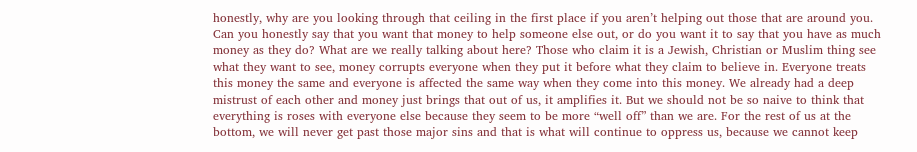honestly, why are you looking through that ceiling in the first place if you aren’t helping out those that are around you. Can you honestly say that you want that money to help someone else out, or do you want it to say that you have as much money as they do? What are we really talking about here? Those who claim it is a Jewish, Christian or Muslim thing see what they want to see, money corrupts everyone when they put it before what they claim to believe in. Everyone treats this money the same and everyone is affected the same way when they come into this money. We already had a deep mistrust of each other and money just brings that out of us, it amplifies it. But we should not be so naive to think that everything is roses with everyone else because they seem to be more “well off” than we are. For the rest of us at the bottom, we will never get past those major sins and that is what will continue to oppress us, because we cannot keep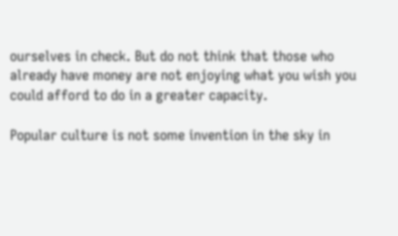ourselves in check. But do not think that those who already have money are not enjoying what you wish you could afford to do in a greater capacity.

Popular culture is not some invention in the sky in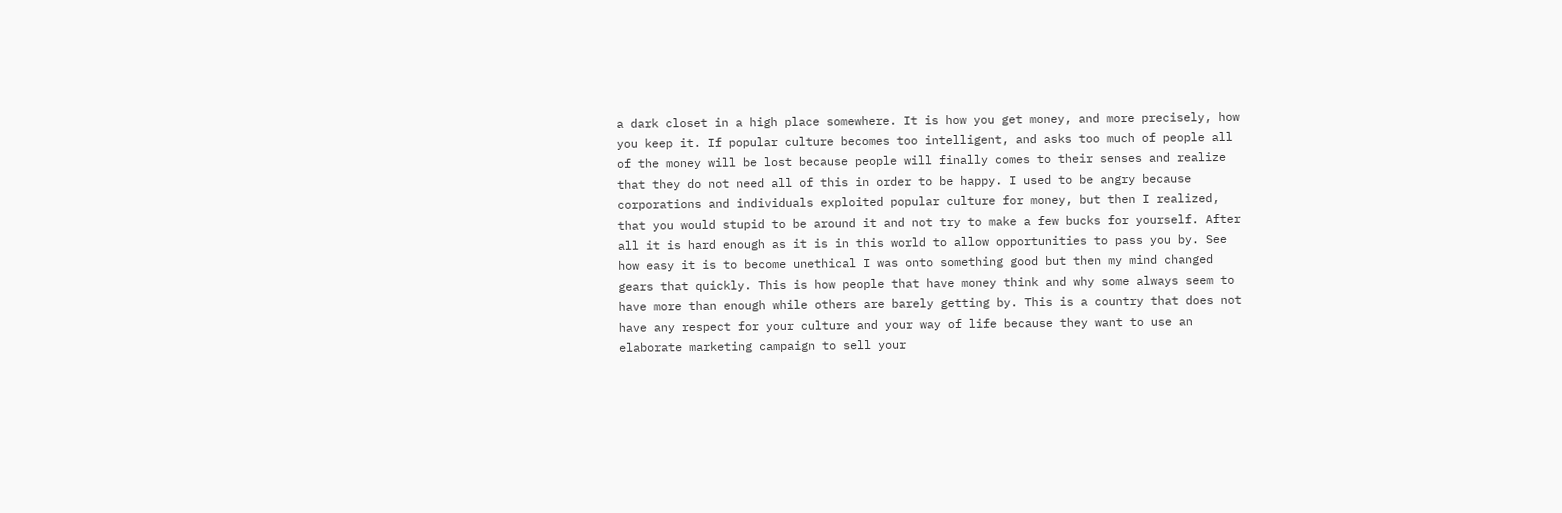a dark closet in a high place somewhere. It is how you get money, and more precisely, how you keep it. If popular culture becomes too intelligent, and asks too much of people all of the money will be lost because people will finally comes to their senses and realize that they do not need all of this in order to be happy. I used to be angry because corporations and individuals exploited popular culture for money, but then I realized, that you would stupid to be around it and not try to make a few bucks for yourself. After all it is hard enough as it is in this world to allow opportunities to pass you by. See how easy it is to become unethical I was onto something good but then my mind changed gears that quickly. This is how people that have money think and why some always seem to have more than enough while others are barely getting by. This is a country that does not have any respect for your culture and your way of life because they want to use an elaborate marketing campaign to sell your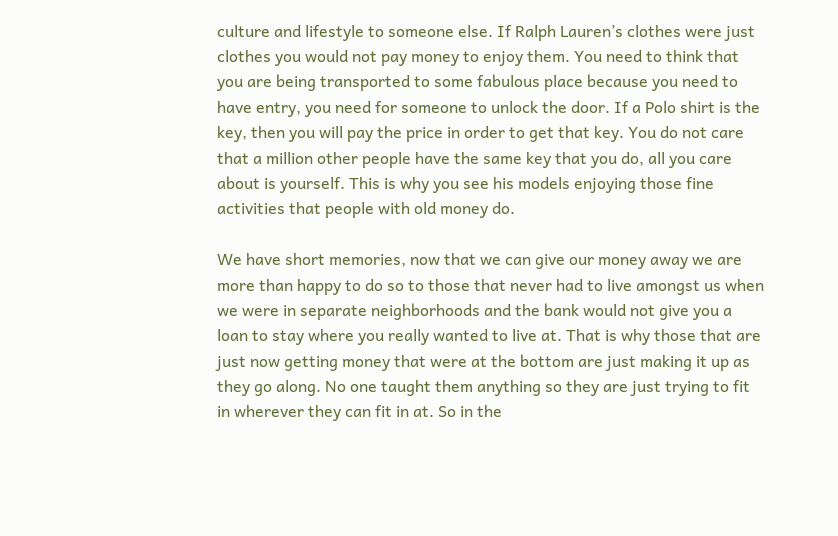culture and lifestyle to someone else. If Ralph Lauren’s clothes were just clothes you would not pay money to enjoy them. You need to think that you are being transported to some fabulous place because you need to have entry, you need for someone to unlock the door. If a Polo shirt is the key, then you will pay the price in order to get that key. You do not care that a million other people have the same key that you do, all you care about is yourself. This is why you see his models enjoying those fine activities that people with old money do.

We have short memories, now that we can give our money away we are more than happy to do so to those that never had to live amongst us when we were in separate neighborhoods and the bank would not give you a loan to stay where you really wanted to live at. That is why those that are just now getting money that were at the bottom are just making it up as they go along. No one taught them anything so they are just trying to fit in wherever they can fit in at. So in the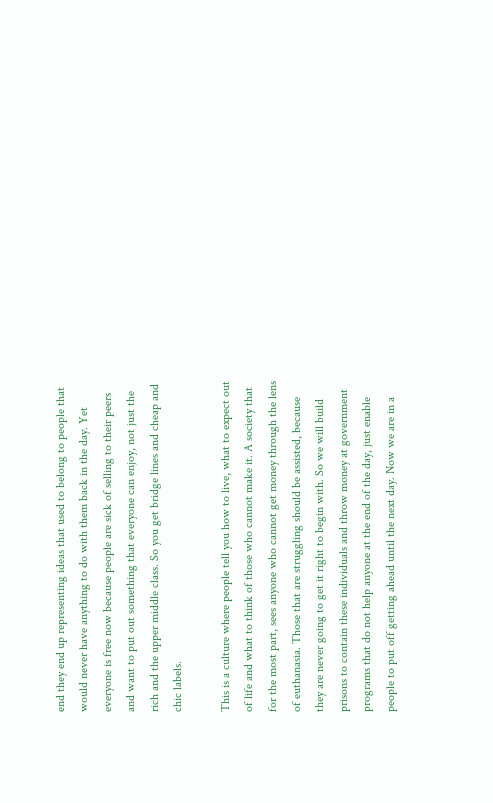end they end up representing ideas that used to belong to people that would never have anything to do with them back in the day. Yet everyone is free now because people are sick of selling to their peers and want to put out something that everyone can enjoy, not just the rich and the upper middle class. So you get bridge lines and cheap and chic labels.

This is a culture where people tell you how to live, what to expect out of life and what to think of those who cannot make it. A society that for the most part, sees anyone who cannot get money through the lens of euthanasia. Those that are struggling should be assisted, because they are never going to get it right to begin with. So we will build prisons to contain these individuals and throw money at government programs that do not help anyone at the end of the day, just enable people to put off getting ahead until the next day. Now we are in a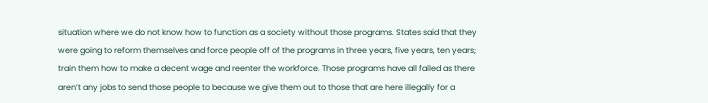situation where we do not know how to function as a society without those programs. States said that they were going to reform themselves and force people off of the programs in three years, five years, ten years; train them how to make a decent wage and reenter the workforce. Those programs have all failed as there aren’t any jobs to send those people to because we give them out to those that are here illegally for a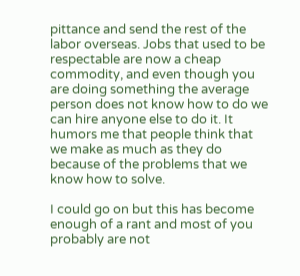pittance and send the rest of the labor overseas. Jobs that used to be respectable are now a cheap commodity, and even though you are doing something the average person does not know how to do we can hire anyone else to do it. It humors me that people think that we make as much as they do because of the problems that we know how to solve.

I could go on but this has become enough of a rant and most of you probably are not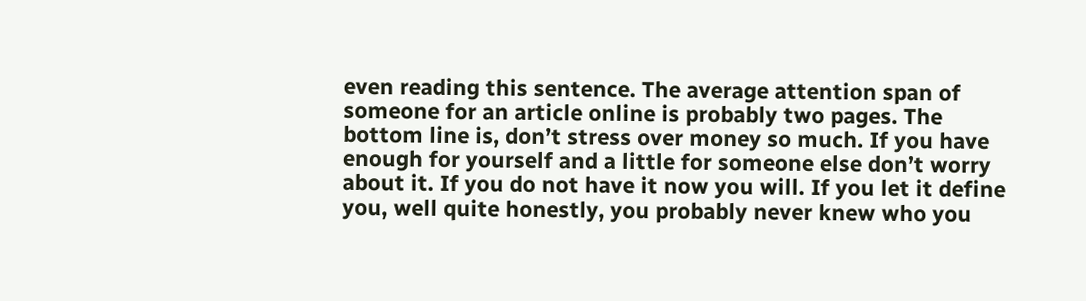even reading this sentence. The average attention span of someone for an article online is probably two pages. The bottom line is, don’t stress over money so much. If you have enough for yourself and a little for someone else don’t worry about it. If you do not have it now you will. If you let it define you, well quite honestly, you probably never knew who you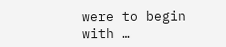were to begin with …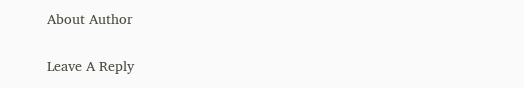About Author

Leave A Reply